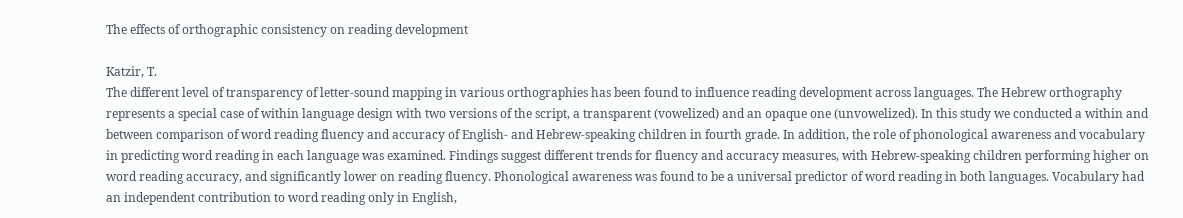The effects of orthographic consistency on reading development

Katzir, T.
The different level of transparency of letter-sound mapping in various orthographies has been found to influence reading development across languages. The Hebrew orthography represents a special case of within language design with two versions of the script, a transparent (vowelized) and an opaque one (unvowelized). In this study we conducted a within and between comparison of word reading fluency and accuracy of English- and Hebrew-speaking children in fourth grade. In addition, the role of phonological awareness and vocabulary in predicting word reading in each language was examined. Findings suggest different trends for fluency and accuracy measures, with Hebrew-speaking children performing higher on word reading accuracy, and significantly lower on reading fluency. Phonological awareness was found to be a universal predictor of word reading in both languages. Vocabulary had an independent contribution to word reading only in English,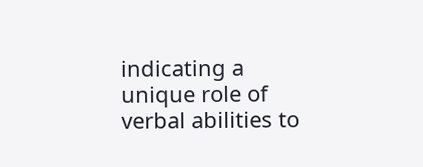indicating a unique role of verbal abilities to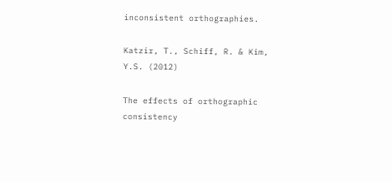inconsistent orthographies.

Katzir, T., Schiff, R. & Kim, Y.S. (2012)

The effects of orthographic consistency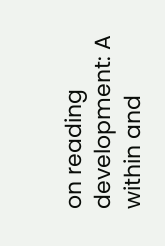on reading development: A within and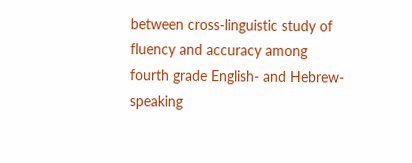between cross-linguistic study of fluency and accuracy among fourth grade English- and Hebrew-speaking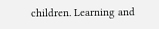children. Learning and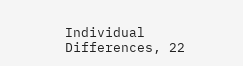Individual Differences, 22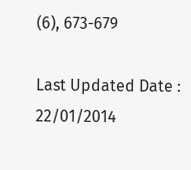(6), 673-679

Last Updated Date : 22/01/2014